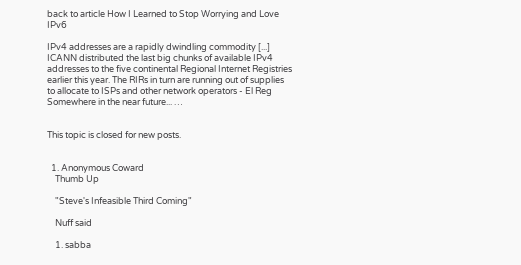back to article How I Learned to Stop Worrying and Love IPv6

IPv4 addresses are a rapidly dwindling commodity [...] ICANN distributed the last big chunks of available IPv4 addresses to the five continental Regional Internet Registries earlier this year. The RIRs in turn are running out of supplies to allocate to ISPs and other network operators - El Reg Somewhere in the near future... …


This topic is closed for new posts.


  1. Anonymous Coward
    Thumb Up

    "Steve's Infeasible Third Coming"

    Nuff said

    1. sabba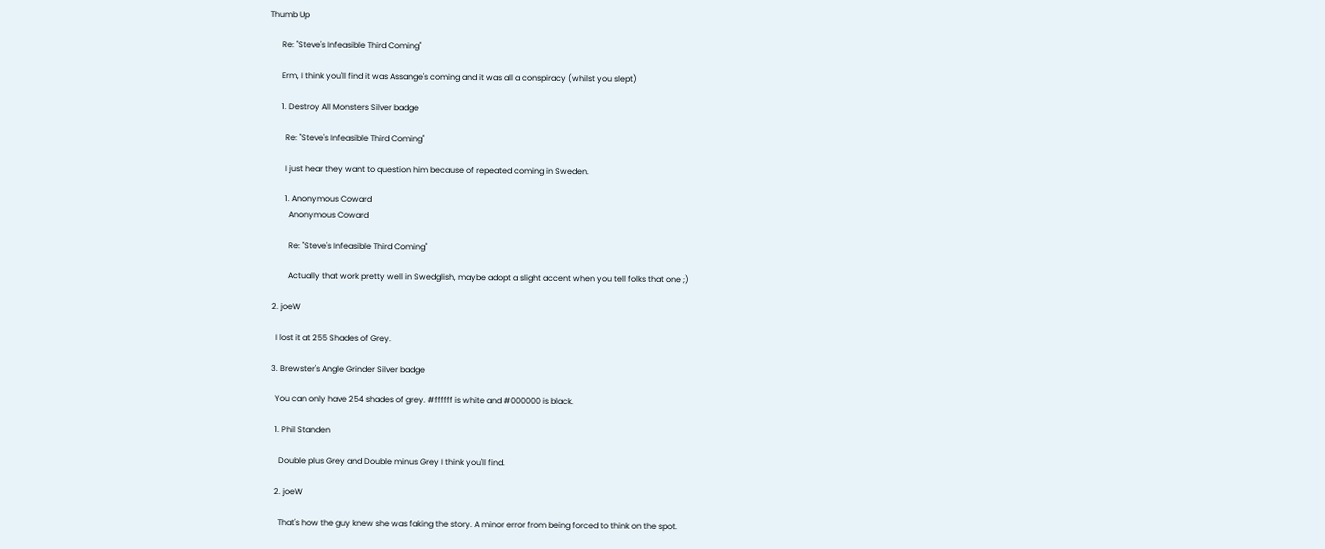Thumb Up

      Re: "Steve's Infeasible Third Coming"

      Erm, I think you'll find it was Assange's coming and it was all a conspiracy (whilst you slept)

      1. Destroy All Monsters Silver badge

        Re: "Steve's Infeasible Third Coming"

        I just hear they want to question him because of repeated coming in Sweden.

        1. Anonymous Coward
          Anonymous Coward

          Re: "Steve's Infeasible Third Coming"

          Actually that work pretty well in Swedglish, maybe adopt a slight accent when you tell folks that one ;)

  2. joeW

    I lost it at 255 Shades of Grey.

  3. Brewster's Angle Grinder Silver badge

    You can only have 254 shades of grey. #ffffff is white and #000000 is black.

    1. Phil Standen

      Double plus Grey and Double minus Grey I think you'll find.

    2. joeW

      That's how the guy knew she was faking the story. A minor error from being forced to think on the spot.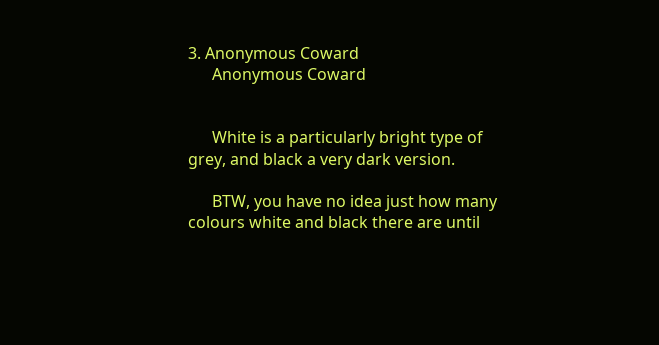3. Anonymous Coward
      Anonymous Coward


      White is a particularly bright type of grey, and black a very dark version.

      BTW, you have no idea just how many colours white and black there are until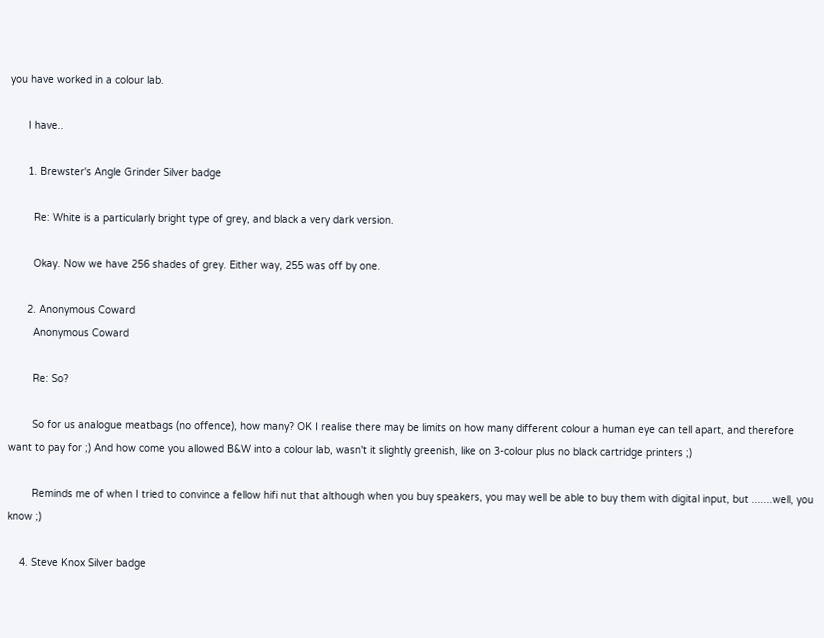you have worked in a colour lab.

      I have..

      1. Brewster's Angle Grinder Silver badge

        Re: White is a particularly bright type of grey, and black a very dark version.

        Okay. Now we have 256 shades of grey. Either way, 255 was off by one.

      2. Anonymous Coward
        Anonymous Coward

        Re: So?

        So for us analogue meatbags (no offence), how many? OK I realise there may be limits on how many different colour a human eye can tell apart, and therefore want to pay for ;) And how come you allowed B&W into a colour lab, wasn't it slightly greenish, like on 3-colour plus no black cartridge printers ;)

        Reminds me of when I tried to convince a fellow hifi nut that although when you buy speakers, you may well be able to buy them with digital input, but .......well, you know ;)

    4. Steve Knox Silver badge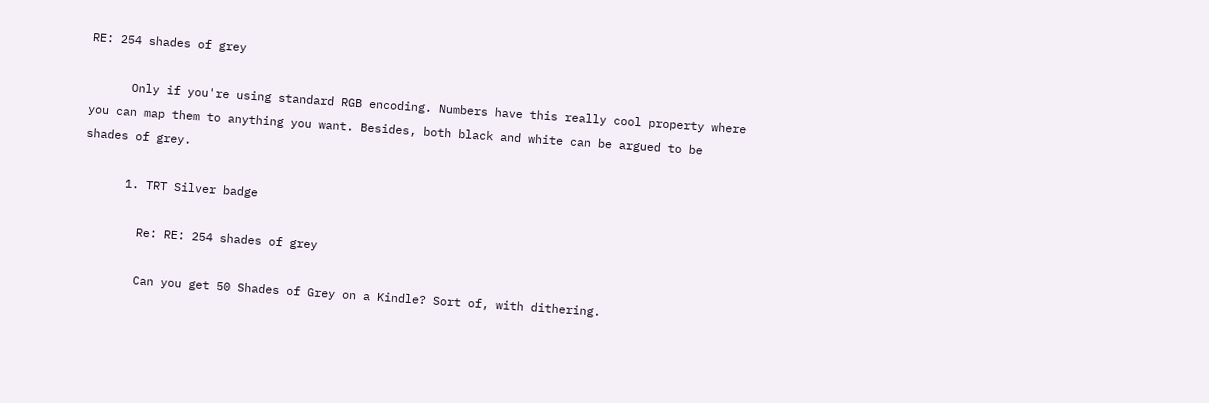RE: 254 shades of grey

      Only if you're using standard RGB encoding. Numbers have this really cool property where you can map them to anything you want. Besides, both black and white can be argued to be shades of grey.

      1. TRT Silver badge

        Re: RE: 254 shades of grey

        Can you get 50 Shades of Grey on a Kindle? Sort of, with dithering.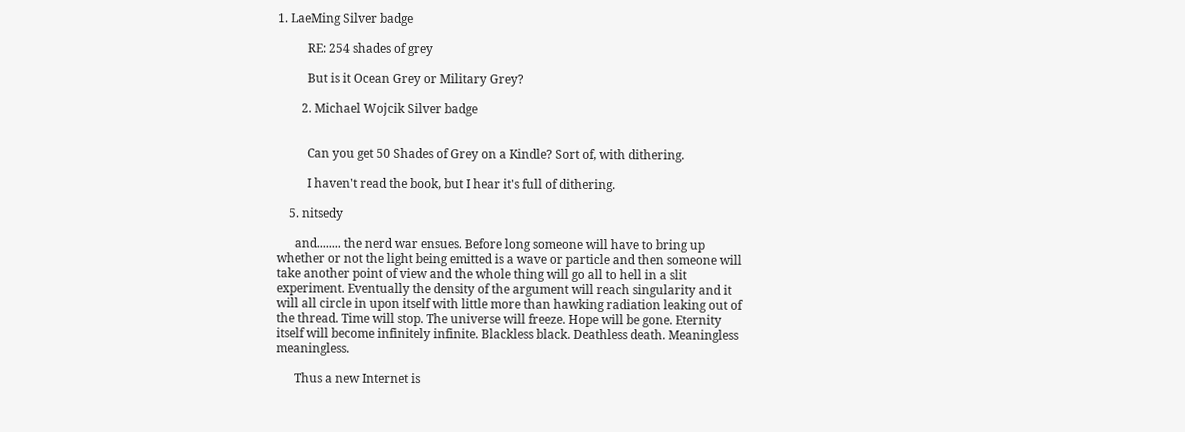1. LaeMing Silver badge

          RE: 254 shades of grey

          But is it Ocean Grey or Military Grey?

        2. Michael Wojcik Silver badge


          Can you get 50 Shades of Grey on a Kindle? Sort of, with dithering.

          I haven't read the book, but I hear it's full of dithering.

    5. nitsedy

      and........ the nerd war ensues. Before long someone will have to bring up whether or not the light being emitted is a wave or particle and then someone will take another point of view and the whole thing will go all to hell in a slit experiment. Eventually the density of the argument will reach singularity and it will all circle in upon itself with little more than hawking radiation leaking out of the thread. Time will stop. The universe will freeze. Hope will be gone. Eternity itself will become infinitely infinite. Blackless black. Deathless death. Meaningless meaningless.

      Thus a new Internet is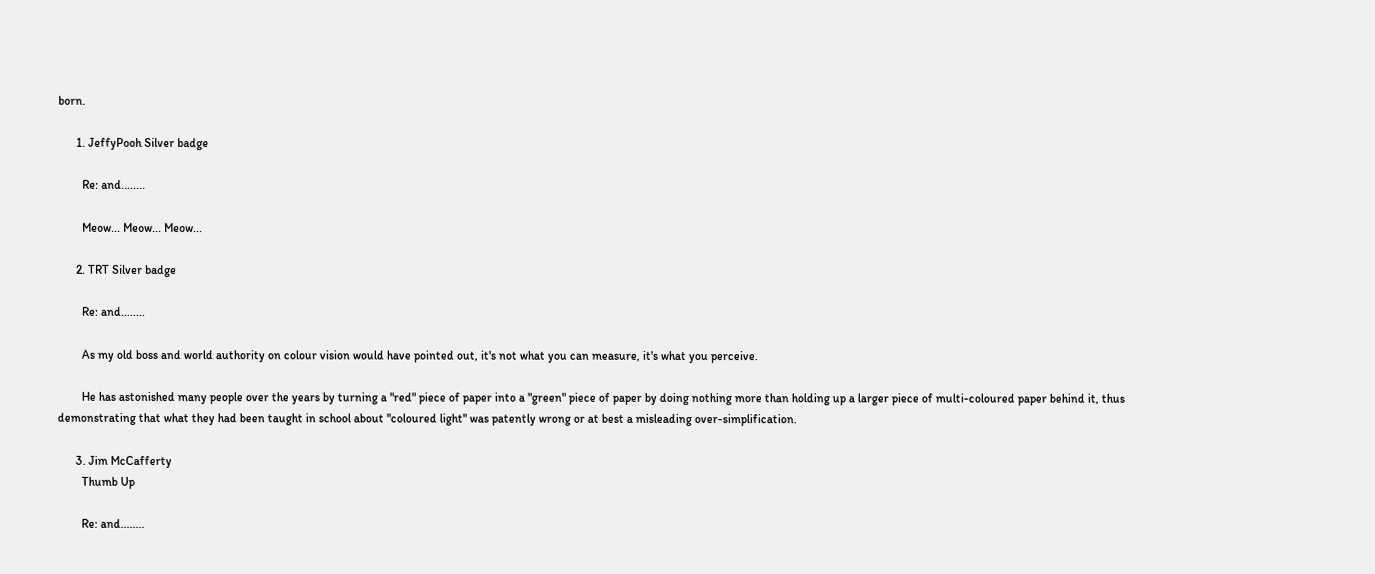born.

      1. JeffyPooh Silver badge

        Re: and........

        Meow... Meow... Meow...

      2. TRT Silver badge

        Re: and........

        As my old boss and world authority on colour vision would have pointed out, it's not what you can measure, it's what you perceive.

        He has astonished many people over the years by turning a "red" piece of paper into a "green" piece of paper by doing nothing more than holding up a larger piece of multi-coloured paper behind it, thus demonstrating that what they had been taught in school about "coloured light" was patently wrong or at best a misleading over-simplification.

      3. Jim McCafferty
        Thumb Up

        Re: and........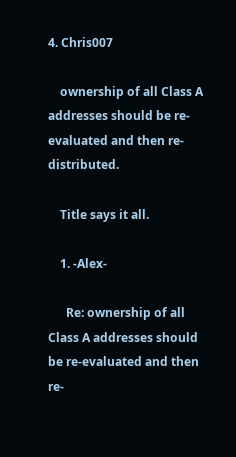4. Chris007

    ownership of all Class A addresses should be re-evaluated and then re-distributed.

    Title says it all.

    1. -Alex-

      Re: ownership of all Class A addresses should be re-evaluated and then re-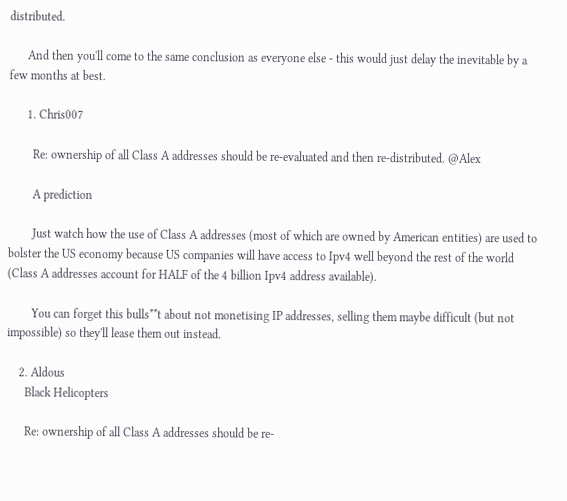distributed.

      And then you'll come to the same conclusion as everyone else - this would just delay the inevitable by a few months at best.

      1. Chris007

        Re: ownership of all Class A addresses should be re-evaluated and then re-distributed. @Alex

        A prediction

        Just watch how the use of Class A addresses (most of which are owned by American entities) are used to bolster the US economy because US companies will have access to Ipv4 well beyond the rest of the world (Class A addresses account for HALF of the 4 billion Ipv4 address available).

        You can forget this bulls**t about not monetising IP addresses, selling them maybe difficult (but not impossible) so they'll lease them out instead.

    2. Aldous
      Black Helicopters

      Re: ownership of all Class A addresses should be re-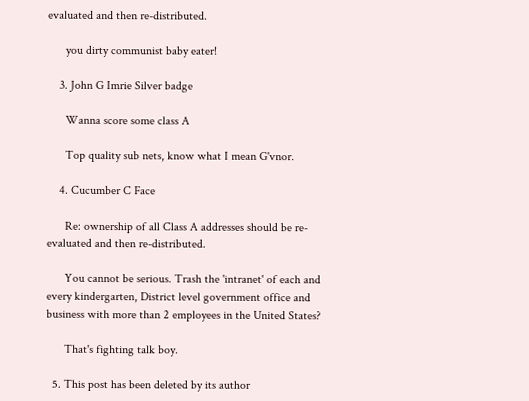evaluated and then re-distributed.

      you dirty communist baby eater!

    3. John G Imrie Silver badge

      Wanna score some class A

      Top quality sub nets, know what I mean G'vnor.

    4. Cucumber C Face

      Re: ownership of all Class A addresses should be re-evaluated and then re-distributed.

      You cannot be serious. Trash the 'intranet' of each and every kindergarten, District level government office and business with more than 2 employees in the United States?

      That's fighting talk boy.

  5. This post has been deleted by its author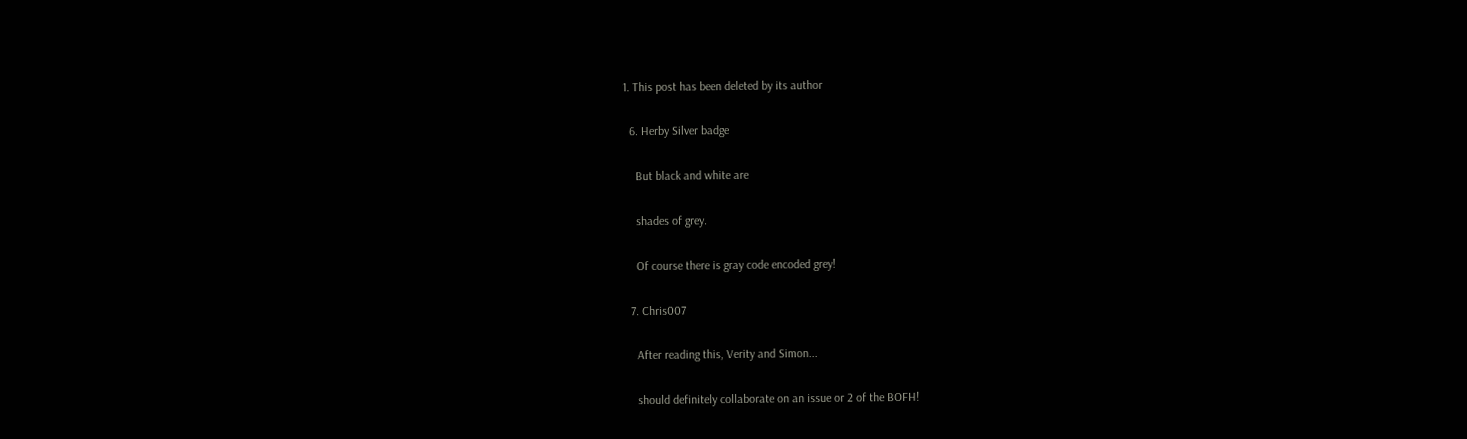1. This post has been deleted by its author

  6. Herby Silver badge

    But black and white are

    shades of grey.

    Of course there is gray code encoded grey!

  7. Chris007

    After reading this, Verity and Simon...

    should definitely collaborate on an issue or 2 of the BOFH!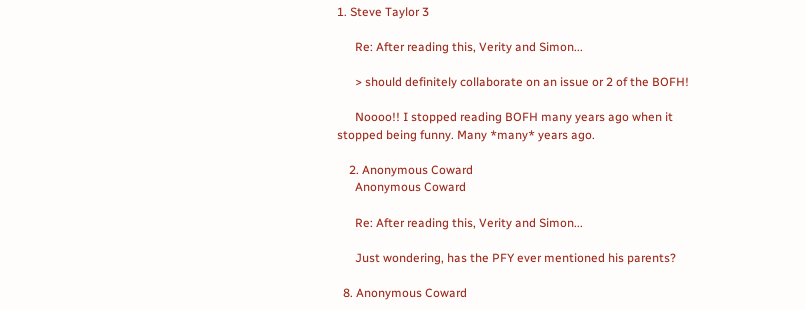1. Steve Taylor 3

      Re: After reading this, Verity and Simon...

      > should definitely collaborate on an issue or 2 of the BOFH!

      Noooo!! I stopped reading BOFH many years ago when it stopped being funny. Many *many* years ago.

    2. Anonymous Coward
      Anonymous Coward

      Re: After reading this, Verity and Simon...

      Just wondering, has the PFY ever mentioned his parents?

  8. Anonymous Coward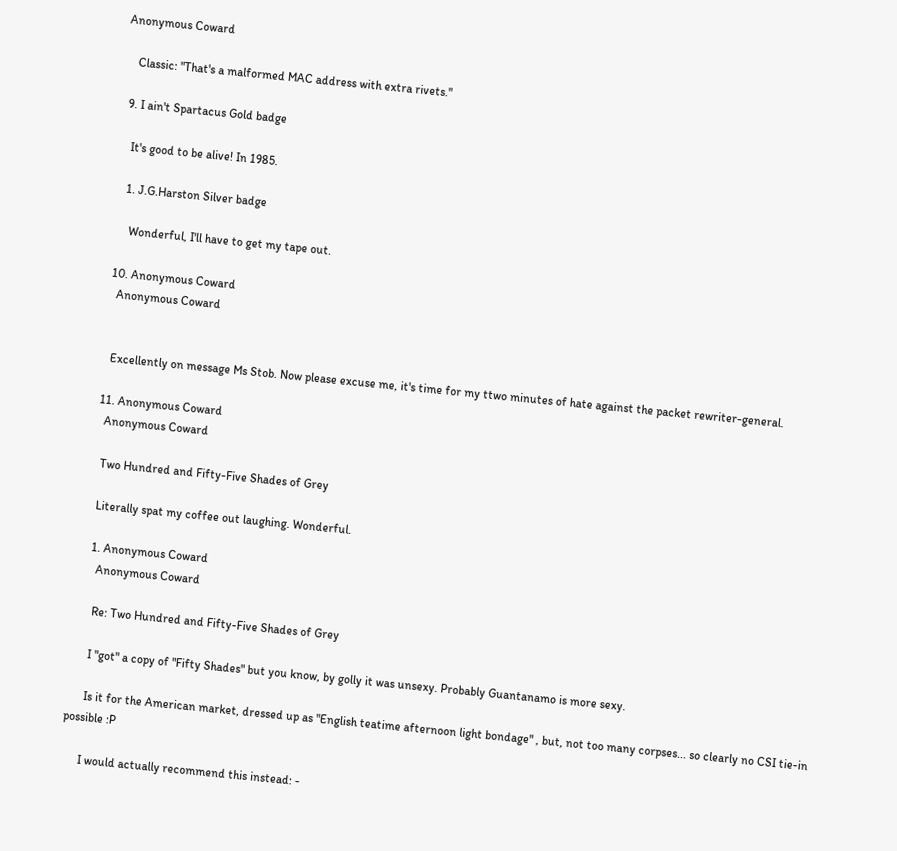Anonymous Coward

    Classic: "That's a malformed MAC address with extra rivets."

  9. I ain't Spartacus Gold badge

    It's good to be alive! In 1985.

    1. J.G.Harston Silver badge

      Wonderful, I'll have to get my tape out.

  10. Anonymous Coward
    Anonymous Coward


    Excellently on message Ms Stob. Now please excuse me, it's time for my ttwo minutes of hate against the packet rewriter-general.

  11. Anonymous Coward
    Anonymous Coward

    Two Hundred and Fifty-Five Shades of Grey

    Literally spat my coffee out laughing. Wonderful.

    1. Anonymous Coward
      Anonymous Coward

      Re: Two Hundred and Fifty-Five Shades of Grey

      I "got" a copy of "Fifty Shades" but you know, by golly it was unsexy. Probably Guantanamo is more sexy.

      Is it for the American market, dressed up as "English teatime afternoon light bondage" , but, not too many corpses... so clearly no CSI tie-in possible :P

      I would actually recommend this instead: -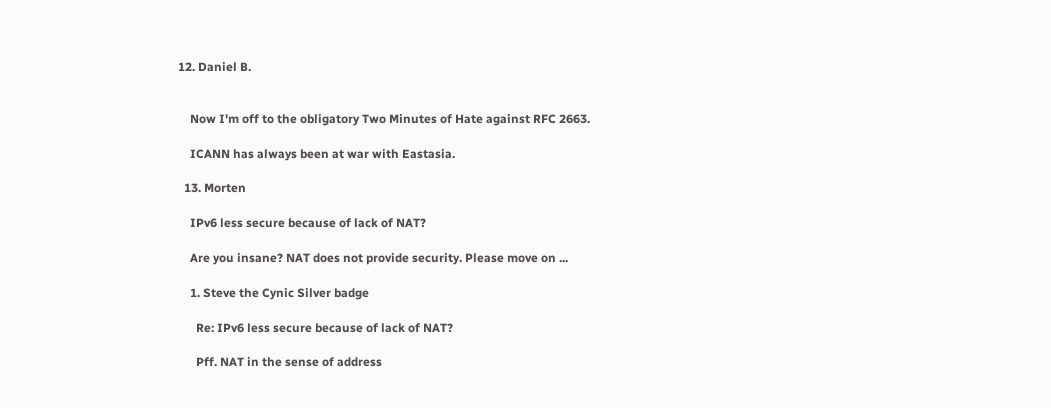12. Daniel B.


    Now I'm off to the obligatory Two Minutes of Hate against RFC 2663.

    ICANN has always been at war with Eastasia.

  13. Morten

    IPv6 less secure because of lack of NAT?

    Are you insane? NAT does not provide security. Please move on ...

    1. Steve the Cynic Silver badge

      Re: IPv6 less secure because of lack of NAT?

      Pff. NAT in the sense of address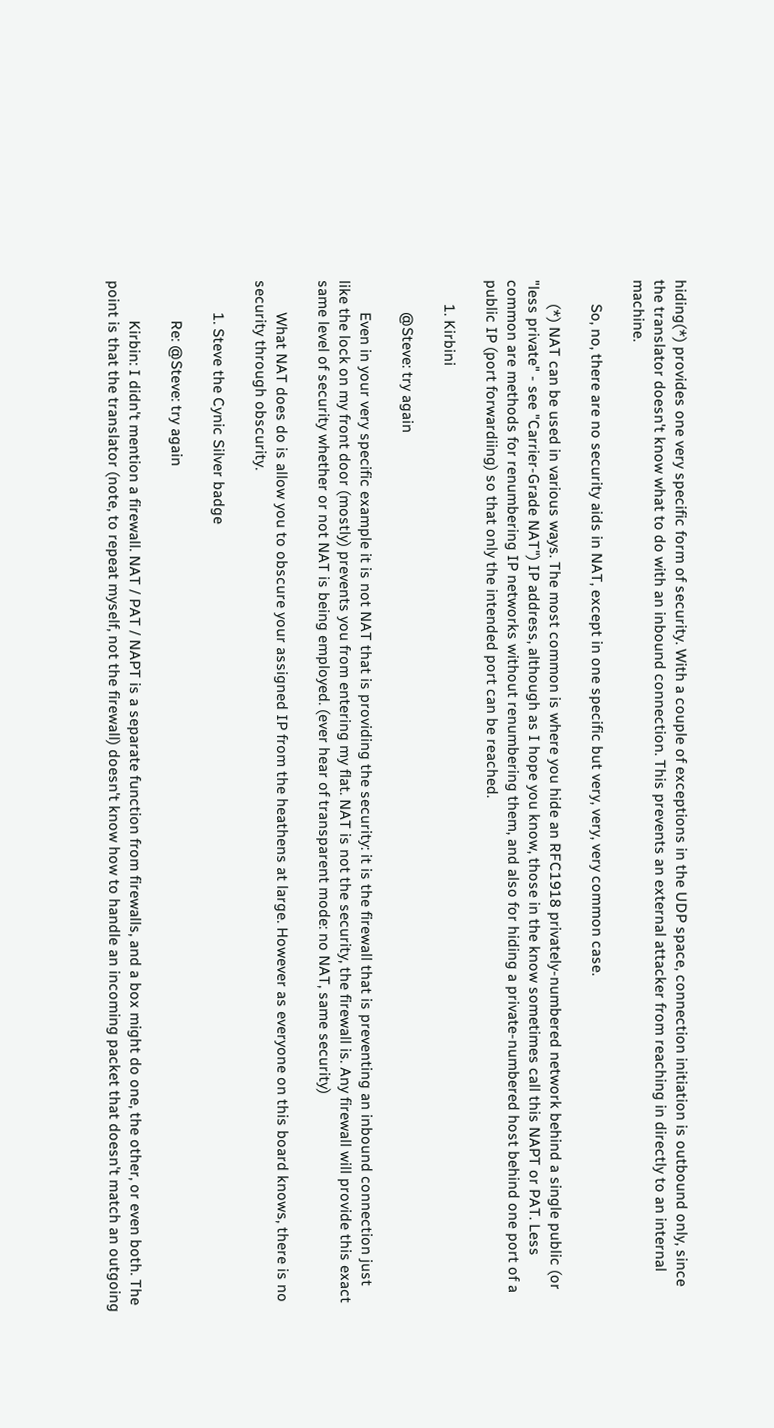hiding(*) provides one very specific form of security. With a couple of exceptions in the UDP space, connection initiation is outbound only, since the translator doesn't know what to do with an inbound connection. This prevents an external attacker from reaching in directly to an internal machine.

      So, no, there are no security aids in NAT, except in one specific but very, very, very common case.

      (*) NAT can be used in various ways. The most common is where you hide an RFC1918 privately-numbered network behind a single public (or "less private" - see "Carrier-Grade NAT") IP address, although as I hope you know, those in the know sometimes call this NAPT or PAT. Less common are methods for renumbering IP networks without renumbering them, and also for hiding a private-numbered host behind one port of a public IP (port forwardiing) so that only the intended port can be reached.

      1. Kirbini

        @Steve: try again

        Even in your very specific example it is not NAT that is providing the security: it is the firewall that is preventing an inbound connection just like the lock on my front door (mostly) prevents you from entering my flat. NAT is not the security, the firewall is. Any firewall will provide this exact same level of security whether or not NAT is being employed. (ever hear of transparent mode: no NAT, same security)

        What NAT does do is allow you to obscure your assigned IP from the heathens at large. However as everyone on this board knows, there is no security through obscurity.

        1. Steve the Cynic Silver badge

          Re: @Steve: try again

          Kirbin: I didn't mention a firewall. NAT / PAT / NAPT is a separate function from firewalls, and a box might do one, the other, or even both. The point is that the translator (note, to repeat myself, not the firewall) doesn't know how to handle an incoming packet that doesn't match an outgoing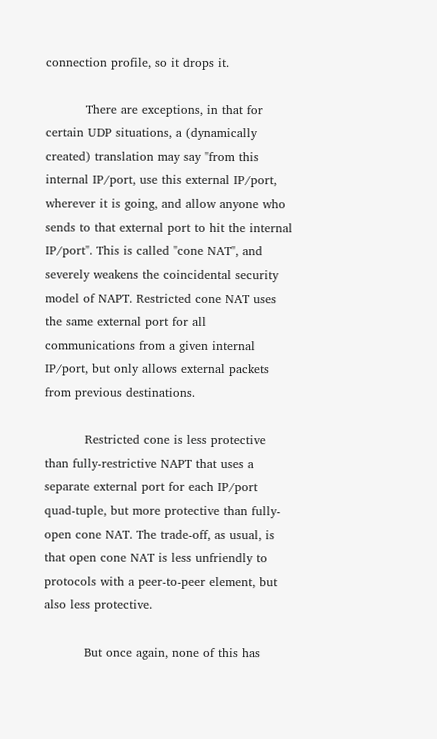connection profile, so it drops it.

          There are exceptions, in that for certain UDP situations, a (dynamically created) translation may say "from this internal IP/port, use this external IP/port, wherever it is going, and allow anyone who sends to that external port to hit the internal IP/port". This is called "cone NAT", and severely weakens the coincidental security model of NAPT. Restricted cone NAT uses the same external port for all communications from a given internal IP/port, but only allows external packets from previous destinations.

          Restricted cone is less protective than fully-restrictive NAPT that uses a separate external port for each IP/port quad-tuple, but more protective than fully-open cone NAT. The trade-off, as usual, is that open cone NAT is less unfriendly to protocols with a peer-to-peer element, but also less protective.

          But once again, none of this has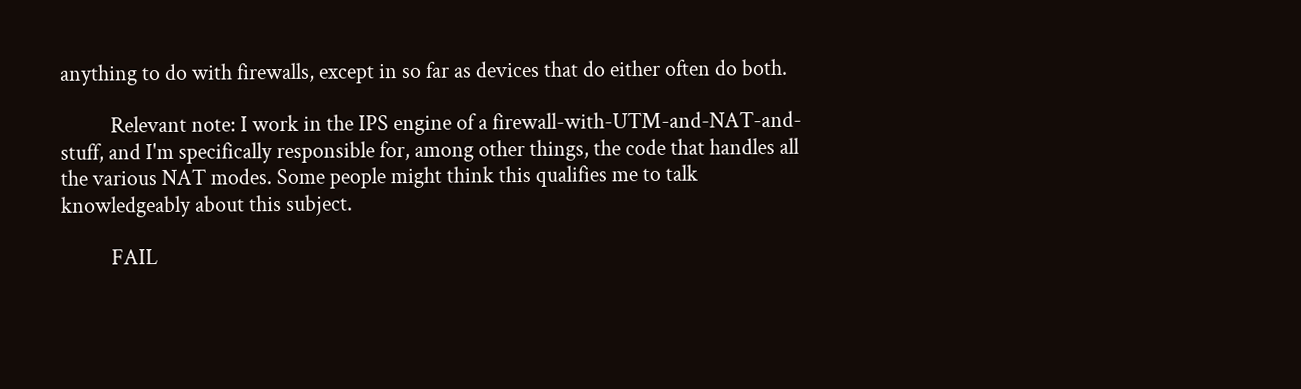anything to do with firewalls, except in so far as devices that do either often do both.

          Relevant note: I work in the IPS engine of a firewall-with-UTM-and-NAT-and-stuff, and I'm specifically responsible for, among other things, the code that handles all the various NAT modes. Some people might think this qualifies me to talk knowledgeably about this subject.

          FAIL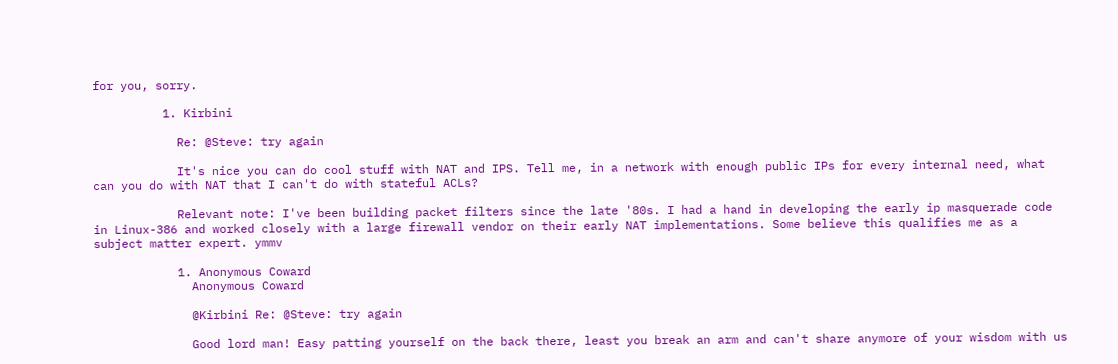for you, sorry.

          1. Kirbini

            Re: @Steve: try again

            It's nice you can do cool stuff with NAT and IPS. Tell me, in a network with enough public IPs for every internal need, what can you do with NAT that I can't do with stateful ACLs?

            Relevant note: I've been building packet filters since the late '80s. I had a hand in developing the early ip masquerade code in Linux-386 and worked closely with a large firewall vendor on their early NAT implementations. Some believe this qualifies me as a subject matter expert. ymmv

            1. Anonymous Coward
              Anonymous Coward

              @Kirbini Re: @Steve: try again

              Good lord man! Easy patting yourself on the back there, least you break an arm and can't share anymore of your wisdom with us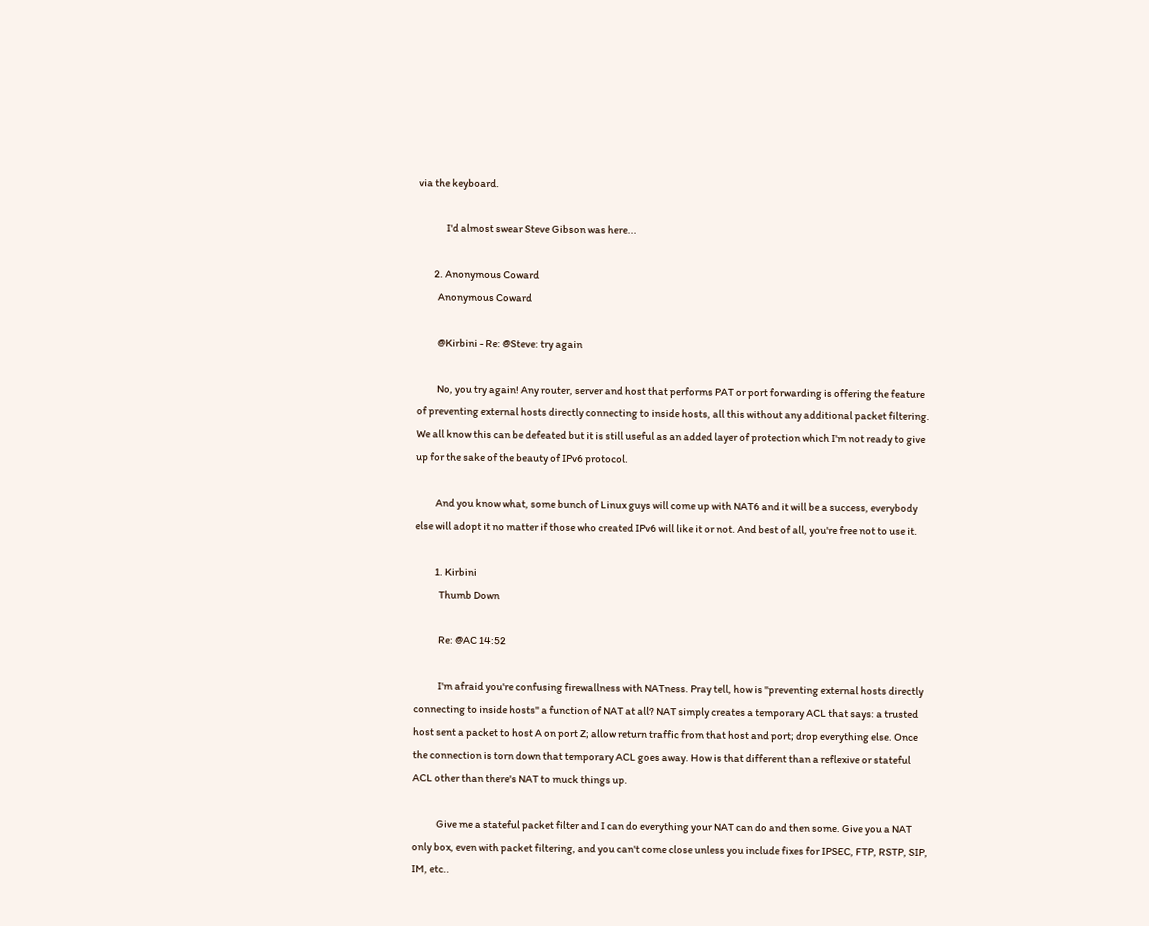via the keyboard.

              I'd almost swear Steve Gibson was here...

        2. Anonymous Coward
          Anonymous Coward

          @Kirbini - Re: @Steve: try again

          No, you try again! Any router, server and host that performs PAT or port forwarding is offering the feature of preventing external hosts directly connecting to inside hosts, all this without any additional packet filtering. We all know this can be defeated but it is still useful as an added layer of protection which I'm not ready to give up for the sake of the beauty of IPv6 protocol.

          And you know what, some bunch of Linux guys will come up with NAT6 and it will be a success, everybody else will adopt it no matter if those who created IPv6 will like it or not. And best of all, you're free not to use it.

          1. Kirbini
            Thumb Down

            Re: @AC 14:52

            I'm afraid you're confusing firewallness with NATness. Pray tell, how is "preventing external hosts directly connecting to inside hosts" a function of NAT at all? NAT simply creates a temporary ACL that says: a trusted host sent a packet to host A on port Z; allow return traffic from that host and port; drop everything else. Once the connection is torn down that temporary ACL goes away. How is that different than a reflexive or stateful ACL other than there's NAT to muck things up.

            Give me a stateful packet filter and I can do everything your NAT can do and then some. Give you a NAT only box, even with packet filtering, and you can't come close unless you include fixes for IPSEC, FTP, RSTP, SIP, IM, etc..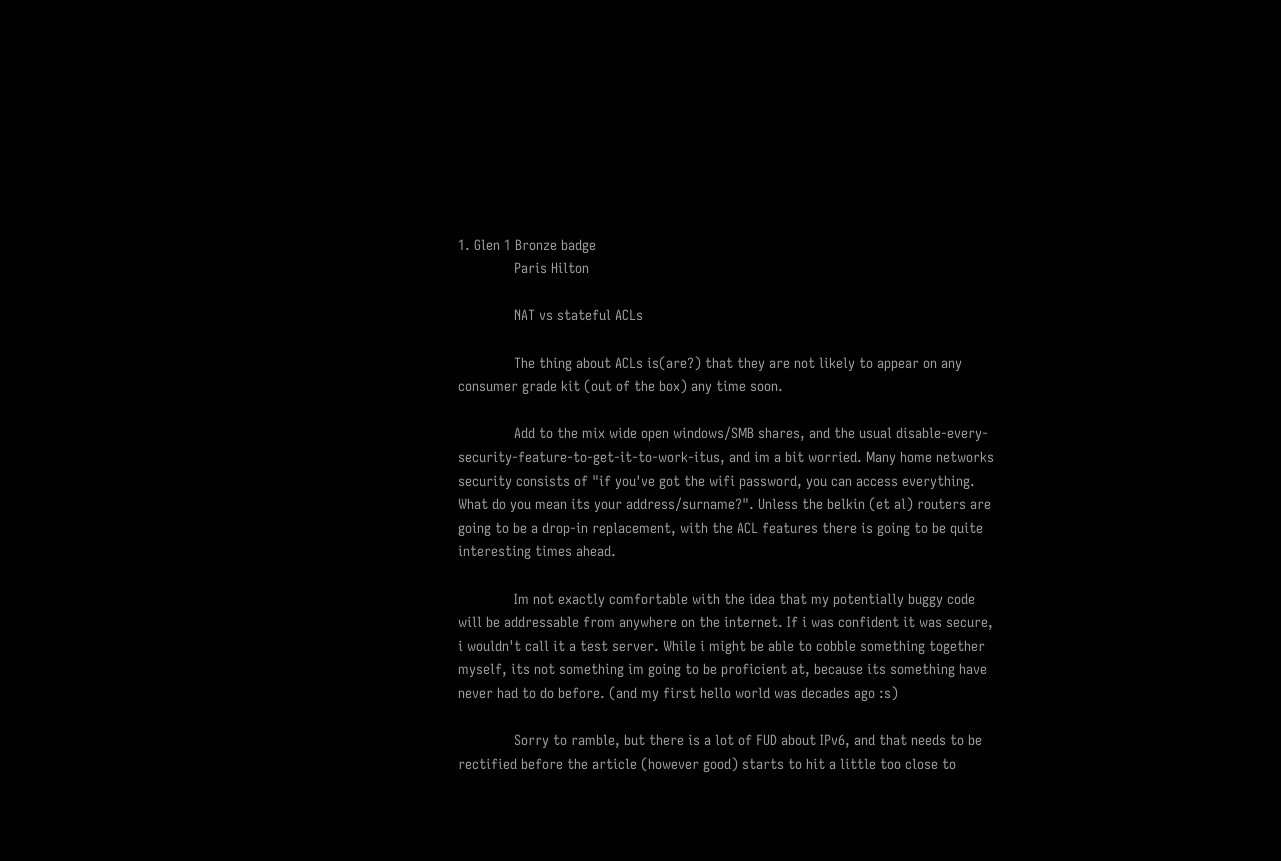1. Glen 1 Bronze badge
              Paris Hilton

              NAT vs stateful ACLs

              The thing about ACLs is(are?) that they are not likely to appear on any consumer grade kit (out of the box) any time soon.

              Add to the mix wide open windows/SMB shares, and the usual disable-every-security-feature-to-get-it-to-work-itus, and im a bit worried. Many home networks security consists of "if you've got the wifi password, you can access everything. What do you mean its your address/surname?". Unless the belkin (et al) routers are going to be a drop-in replacement, with the ACL features there is going to be quite interesting times ahead.

              Im not exactly comfortable with the idea that my potentially buggy code will be addressable from anywhere on the internet. If i was confident it was secure, i wouldn't call it a test server. While i might be able to cobble something together myself, its not something im going to be proficient at, because its something have never had to do before. (and my first hello world was decades ago :s)

              Sorry to ramble, but there is a lot of FUD about IPv6, and that needs to be rectified before the article (however good) starts to hit a little too close to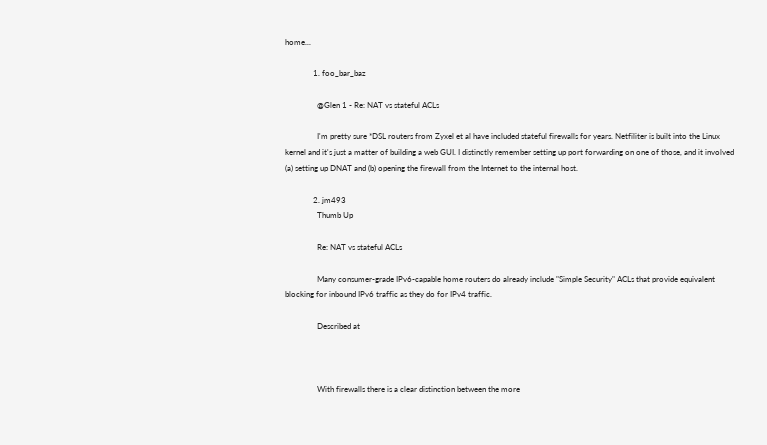home...

              1. foo_bar_baz

                @Glen 1 - Re: NAT vs stateful ACLs

                I'm pretty sure *DSL routers from Zyxel et al have included stateful firewalls for years. Netfiliter is built into the Linux kernel and it's just a matter of building a web GUI. I distinctly remember setting up port forwarding on one of those, and it involved (a) setting up DNAT and (b) opening the firewall from the Internet to the internal host.

              2. jm493
                Thumb Up

                Re: NAT vs stateful ACLs

                Many consumer-grade IPv6-capable home routers do already include "Simple Security" ACLs that provide equivalent blocking for inbound IPv6 traffic as they do for IPv4 traffic.

                Described at



                With firewalls there is a clear distinction between the more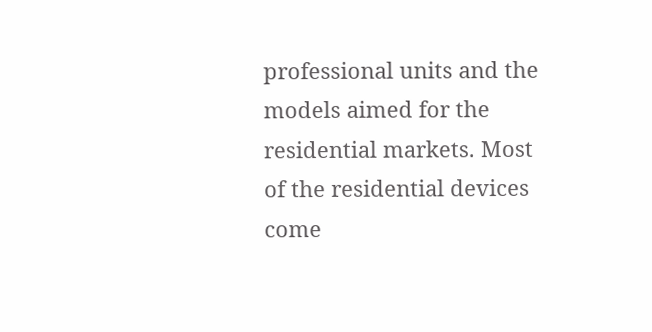professional units and the models aimed for the residential markets. Most of the residential devices come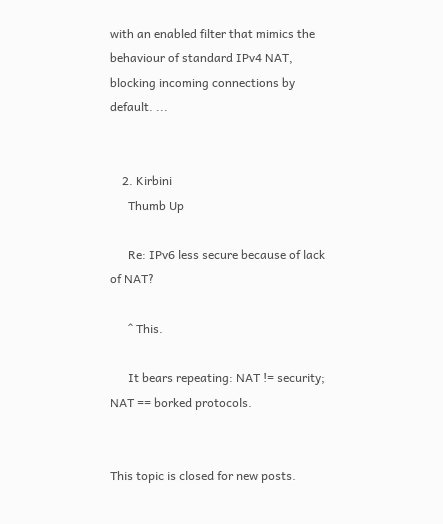with an enabled filter that mimics the behaviour of standard IPv4 NAT, blocking incoming connections by default. ...


    2. Kirbini
      Thumb Up

      Re: IPv6 less secure because of lack of NAT?

      ^ This.

      It bears repeating: NAT != security; NAT == borked protocols.


This topic is closed for new posts.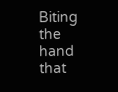Biting the hand that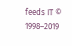feeds IT © 1998–2019